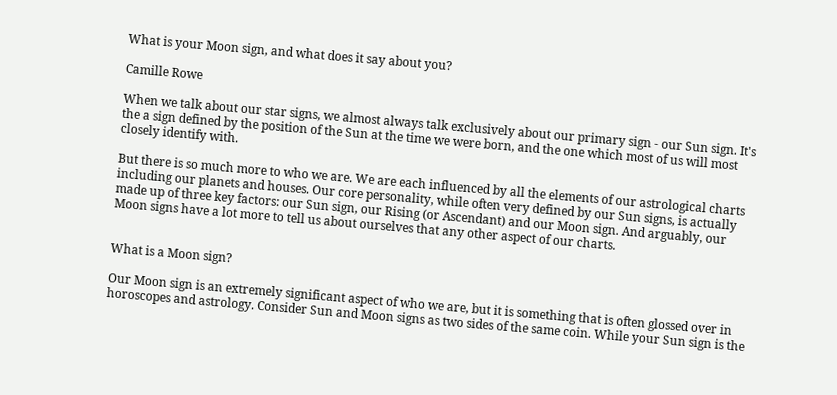What is your Moon sign, and what does it say about you?

Camille Rowe

When we talk about our star signs, we almost always talk exclusively about our primary sign - our Sun sign. It's the a sign defined by the position of the Sun at the time we were born, and the one which most of us will most closely identify with.

But there is so much more to who we are. We are each influenced by all the elements of our astrological charts including our planets and houses. Our core personality, while often very defined by our Sun signs, is actually made up of three key factors: our Sun sign, our Rising (or Ascendant) and our Moon sign. And arguably, our Moon signs have a lot more to tell us about ourselves that any other aspect of our charts.


What is a Moon sign?

Our Moon sign is an extremely significant aspect of who we are, but it is something that is often glossed over in horoscopes and astrology. Consider Sun and Moon signs as two sides of the same coin. While your Sun sign is the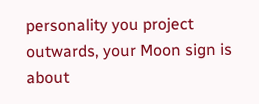personality you project outwards, your Moon sign is about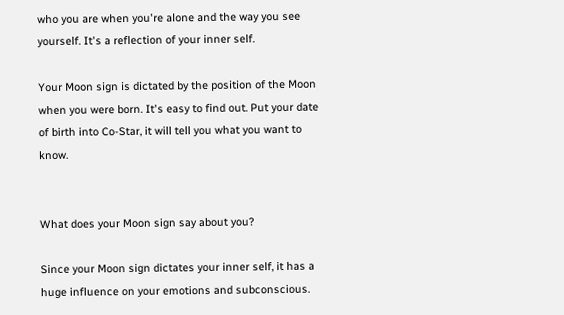who you are when you're alone and the way you see yourself. It's a reflection of your inner self.

Your Moon sign is dictated by the position of the Moon when you were born. It's easy to find out. Put your date of birth into Co-Star, it will tell you what you want to know.


What does your Moon sign say about you?

Since your Moon sign dictates your inner self, it has a huge influence on your emotions and subconscious.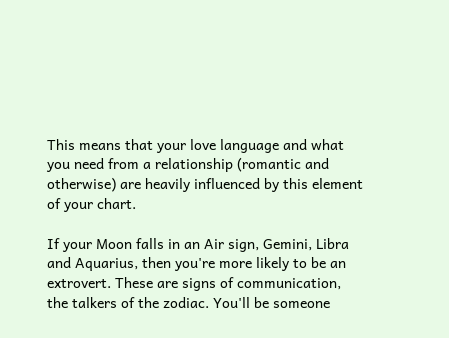This means that your love language and what you need from a relationship (romantic and otherwise) are heavily influenced by this element of your chart.

If your Moon falls in an Air sign, Gemini, Libra and Aquarius, then you're more likely to be an extrovert. These are signs of communication, the talkers of the zodiac. You'll be someone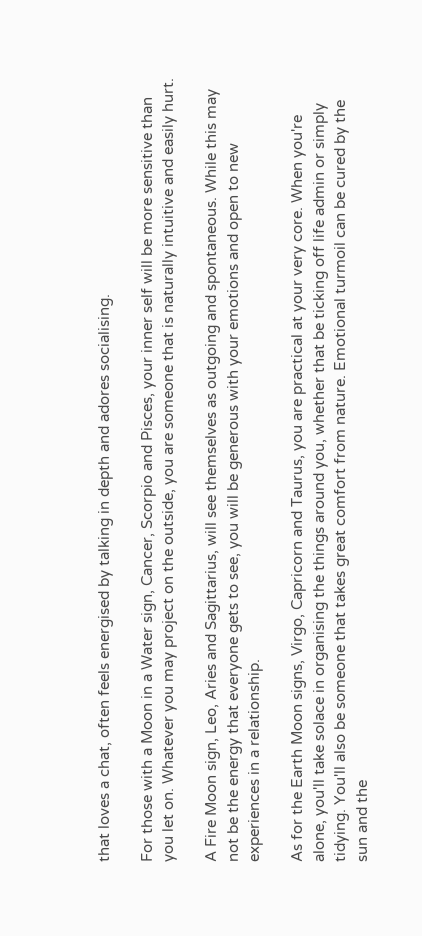that loves a chat, often feels energised by talking in depth and adores socialising.

For those with a Moon in a Water sign, Cancer, Scorpio and Pisces, your inner self will be more sensitive than you let on. Whatever you may project on the outside, you are someone that is naturally intuitive and easily hurt.

A Fire Moon sign, Leo, Aries and Sagittarius, will see themselves as outgoing and spontaneous. While this may not be the energy that everyone gets to see, you will be generous with your emotions and open to new experiences in a relationship.

As for the Earth Moon signs, Virgo, Capricorn and Taurus, you are practical at your very core. When you're alone, you'll take solace in organising the things around you, whether that be ticking off life admin or simply tidying. You'll also be someone that takes great comfort from nature. Emotional turmoil can be cured by the sun and the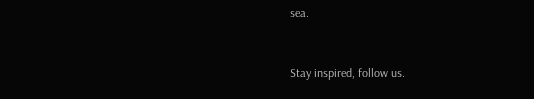sea.


Stay inspired, follow us.